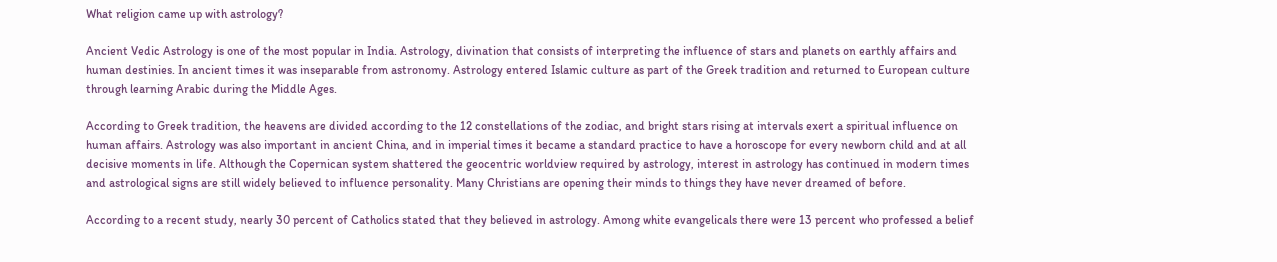What religion came up with astrology?

Ancient Vedic Astrology is one of the most popular in India. Astrology, divination that consists of interpreting the influence of stars and planets on earthly affairs and human destinies. In ancient times it was inseparable from astronomy. Astrology entered Islamic culture as part of the Greek tradition and returned to European culture through learning Arabic during the Middle Ages.

According to Greek tradition, the heavens are divided according to the 12 constellations of the zodiac, and bright stars rising at intervals exert a spiritual influence on human affairs. Astrology was also important in ancient China, and in imperial times it became a standard practice to have a horoscope for every newborn child and at all decisive moments in life. Although the Copernican system shattered the geocentric worldview required by astrology, interest in astrology has continued in modern times and astrological signs are still widely believed to influence personality. Many Christians are opening their minds to things they have never dreamed of before.

According to a recent study, nearly 30 percent of Catholics stated that they believed in astrology. Among white evangelicals there were 13 percent who professed a belief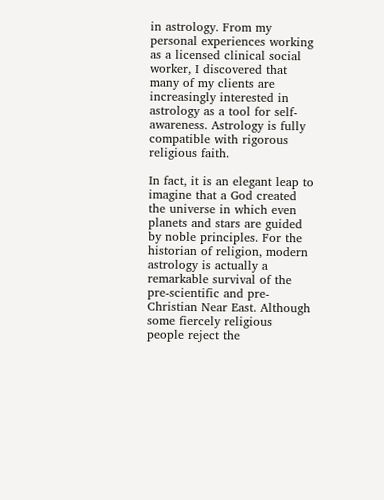in astrology. From my personal experiences working as a licensed clinical social worker, I discovered that many of my clients are increasingly interested in astrology as a tool for self-awareness. Astrology is fully compatible with rigorous religious faith.

In fact, it is an elegant leap to imagine that a God created the universe in which even planets and stars are guided by noble principles. For the historian of religion, modern astrology is actually a remarkable survival of the pre-scientific and pre-Christian Near East. Although some fiercely religious people reject the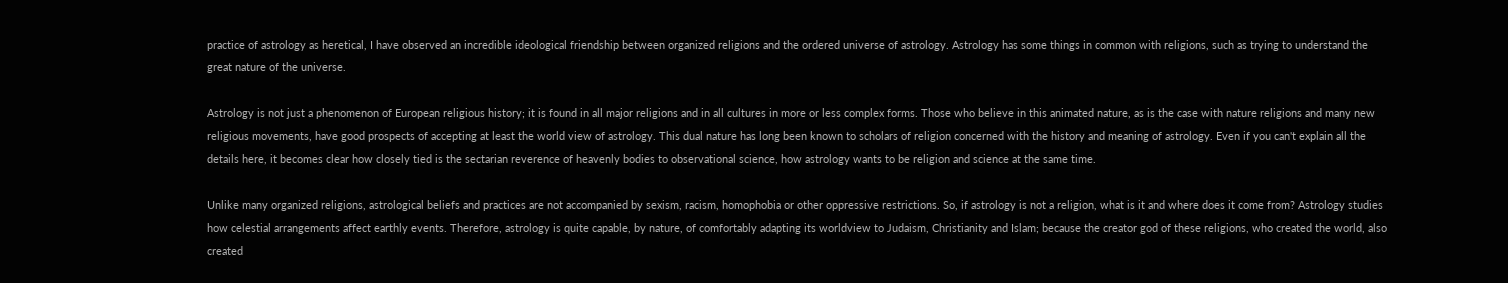practice of astrology as heretical, I have observed an incredible ideological friendship between organized religions and the ordered universe of astrology. Astrology has some things in common with religions, such as trying to understand the great nature of the universe.

Astrology is not just a phenomenon of European religious history; it is found in all major religions and in all cultures in more or less complex forms. Those who believe in this animated nature, as is the case with nature religions and many new religious movements, have good prospects of accepting at least the world view of astrology. This dual nature has long been known to scholars of religion concerned with the history and meaning of astrology. Even if you can't explain all the details here, it becomes clear how closely tied is the sectarian reverence of heavenly bodies to observational science, how astrology wants to be religion and science at the same time.

Unlike many organized religions, astrological beliefs and practices are not accompanied by sexism, racism, homophobia or other oppressive restrictions. So, if astrology is not a religion, what is it and where does it come from? Astrology studies how celestial arrangements affect earthly events. Therefore, astrology is quite capable, by nature, of comfortably adapting its worldview to Judaism, Christianity and Islam; because the creator god of these religions, who created the world, also created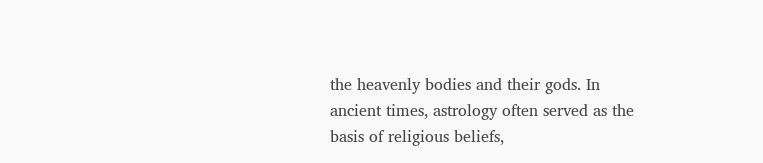the heavenly bodies and their gods. In ancient times, astrology often served as the basis of religious beliefs,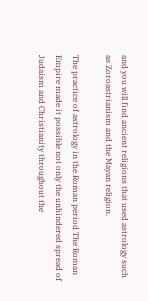and you will find ancient religions that used astrology such as Zoroastrianism and the Mayan religion.

The practice of astrology in the Roman period The Roman Empire made it possible not only the unhindered spread of Judaism and Christianity throughout the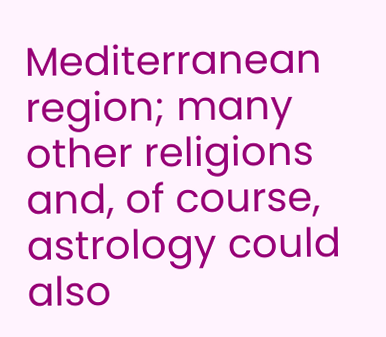Mediterranean region; many other religions and, of course, astrology could also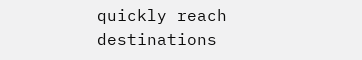quickly reach destinations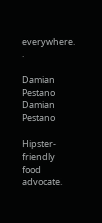everywhere. .

Damian Pestano
Damian Pestano

Hipster-friendly food advocate.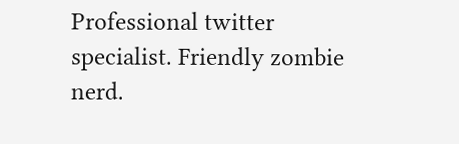Professional twitter specialist. Friendly zombie nerd.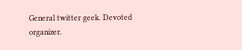General twitter geek. Devoted organizer.